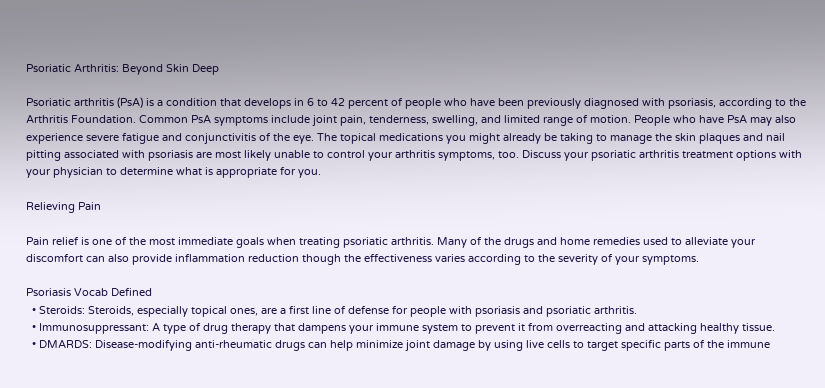Psoriatic Arthritis: Beyond Skin Deep

Psoriatic arthritis (PsA) is a condition that develops in 6 to 42 percent of people who have been previously diagnosed with psoriasis, according to the Arthritis Foundation. Common PsA symptoms include joint pain, tenderness, swelling, and limited range of motion. People who have PsA may also experience severe fatigue and conjunctivitis of the eye. The topical medications you might already be taking to manage the skin plaques and nail pitting associated with psoriasis are most likely unable to control your arthritis symptoms, too. Discuss your psoriatic arthritis treatment options with your physician to determine what is appropriate for you.

Relieving Pain

Pain relief is one of the most immediate goals when treating psoriatic arthritis. Many of the drugs and home remedies used to alleviate your discomfort can also provide inflammation reduction though the effectiveness varies according to the severity of your symptoms.

Psoriasis Vocab Defined
  • Steroids: Steroids, especially topical ones, are a first line of defense for people with psoriasis and psoriatic arthritis.
  • Immunosuppressant: A type of drug therapy that dampens your immune system to prevent it from overreacting and attacking healthy tissue.
  • DMARDS: Disease-modifying anti-rheumatic drugs can help minimize joint damage by using live cells to target specific parts of the immune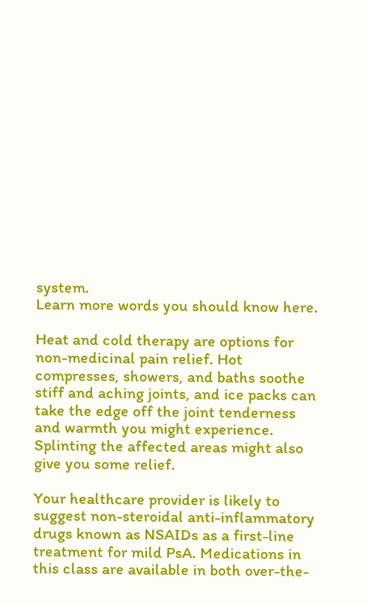system.
Learn more words you should know here.

Heat and cold therapy are options for non-medicinal pain relief. Hot compresses, showers, and baths soothe stiff and aching joints, and ice packs can take the edge off the joint tenderness and warmth you might experience. Splinting the affected areas might also give you some relief.

Your healthcare provider is likely to suggest non-steroidal anti-inflammatory drugs known as NSAIDs as a first-line treatment for mild PsA. Medications in this class are available in both over-the-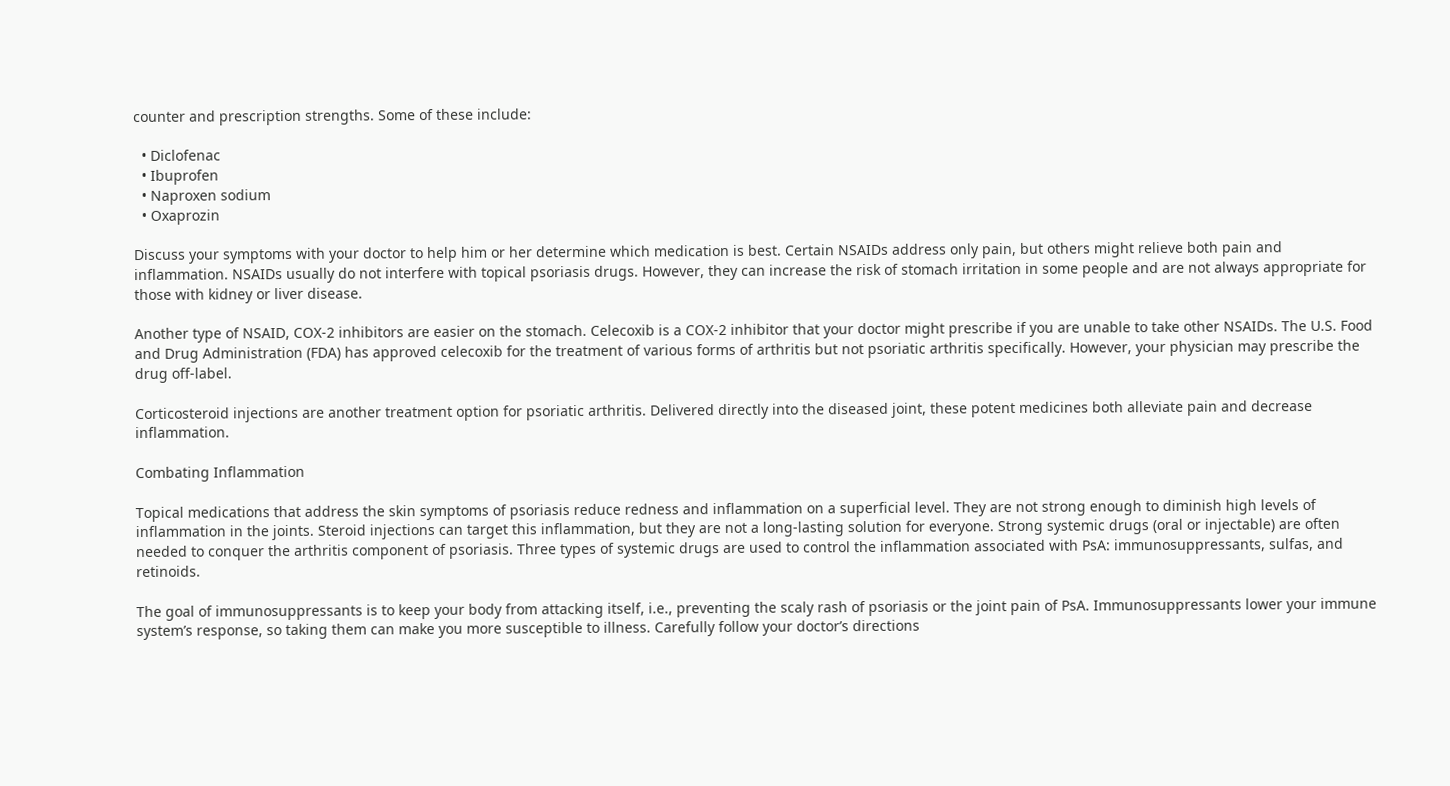counter and prescription strengths. Some of these include:

  • Diclofenac
  • Ibuprofen
  • Naproxen sodium
  • Oxaprozin

Discuss your symptoms with your doctor to help him or her determine which medication is best. Certain NSAIDs address only pain, but others might relieve both pain and inflammation. NSAIDs usually do not interfere with topical psoriasis drugs. However, they can increase the risk of stomach irritation in some people and are not always appropriate for those with kidney or liver disease.

Another type of NSAID, COX-2 inhibitors are easier on the stomach. Celecoxib is a COX-2 inhibitor that your doctor might prescribe if you are unable to take other NSAIDs. The U.S. Food and Drug Administration (FDA) has approved celecoxib for the treatment of various forms of arthritis but not psoriatic arthritis specifically. However, your physician may prescribe the drug off-label.

Corticosteroid injections are another treatment option for psoriatic arthritis. Delivered directly into the diseased joint, these potent medicines both alleviate pain and decrease inflammation.

Combating Inflammation

Topical medications that address the skin symptoms of psoriasis reduce redness and inflammation on a superficial level. They are not strong enough to diminish high levels of inflammation in the joints. Steroid injections can target this inflammation, but they are not a long-lasting solution for everyone. Strong systemic drugs (oral or injectable) are often needed to conquer the arthritis component of psoriasis. Three types of systemic drugs are used to control the inflammation associated with PsA: immunosuppressants, sulfas, and retinoids.

The goal of immunosuppressants is to keep your body from attacking itself, i.e., preventing the scaly rash of psoriasis or the joint pain of PsA. Immunosuppressants lower your immune system’s response, so taking them can make you more susceptible to illness. Carefully follow your doctor’s directions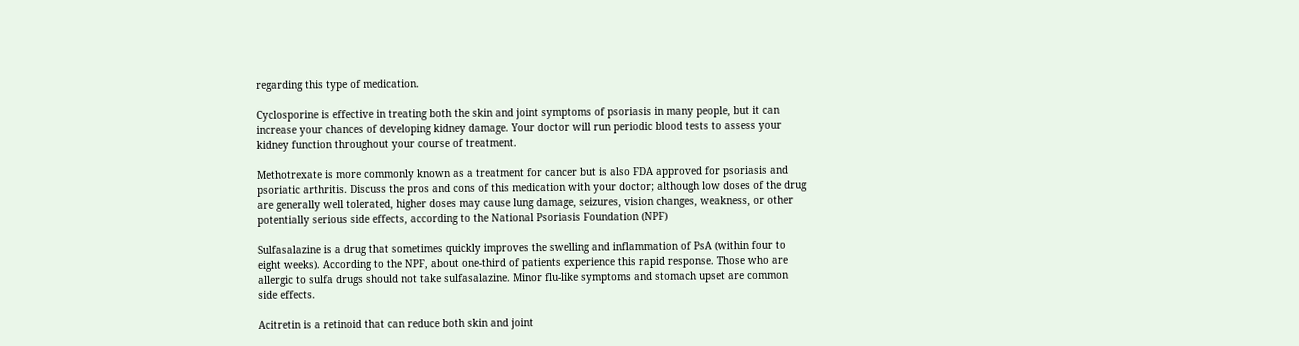regarding this type of medication.

Cyclosporine is effective in treating both the skin and joint symptoms of psoriasis in many people, but it can increase your chances of developing kidney damage. Your doctor will run periodic blood tests to assess your kidney function throughout your course of treatment.

Methotrexate is more commonly known as a treatment for cancer but is also FDA approved for psoriasis and psoriatic arthritis. Discuss the pros and cons of this medication with your doctor; although low doses of the drug are generally well tolerated, higher doses may cause lung damage, seizures, vision changes, weakness, or other potentially serious side effects, according to the National Psoriasis Foundation (NPF)

Sulfasalazine is a drug that sometimes quickly improves the swelling and inflammation of PsA (within four to eight weeks). According to the NPF, about one-third of patients experience this rapid response. Those who are allergic to sulfa drugs should not take sulfasalazine. Minor flu-like symptoms and stomach upset are common side effects.

Acitretin is a retinoid that can reduce both skin and joint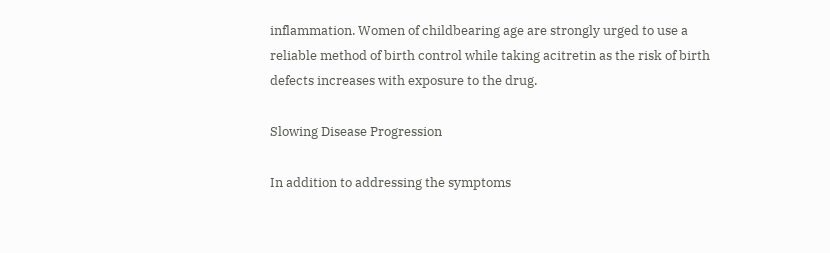inflammation. Women of childbearing age are strongly urged to use a reliable method of birth control while taking acitretin as the risk of birth defects increases with exposure to the drug.

Slowing Disease Progression

In addition to addressing the symptoms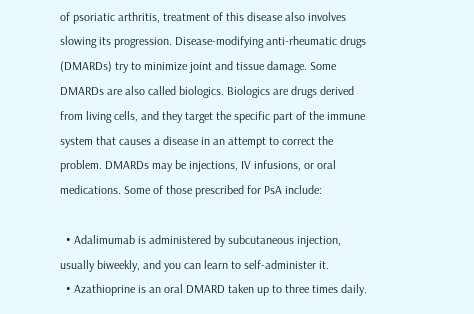of psoriatic arthritis, treatment of this disease also involves slowing its progression. Disease-modifying anti-rheumatic drugs (DMARDs) try to minimize joint and tissue damage. Some DMARDs are also called biologics. Biologics are drugs derived from living cells, and they target the specific part of the immune system that causes a disease in an attempt to correct the problem. DMARDs may be injections, IV infusions, or oral medications. Some of those prescribed for PsA include:

  • Adalimumab is administered by subcutaneous injection, usually biweekly, and you can learn to self-administer it.
  • Azathioprine is an oral DMARD taken up to three times daily.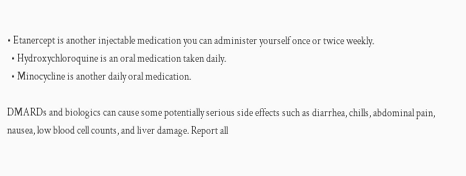• Etanercept is another injectable medication you can administer yourself once or twice weekly.
  • Hydroxychloroquine is an oral medication taken daily.
  • Minocycline is another daily oral medication.

DMARDs and biologics can cause some potentially serious side effects such as diarrhea, chills, abdominal pain, nausea, low blood cell counts, and liver damage. Report all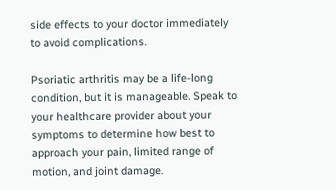side effects to your doctor immediately to avoid complications.

Psoriatic arthritis may be a life-long condition, but it is manageable. Speak to your healthcare provider about your symptoms to determine how best to approach your pain, limited range of motion, and joint damage.